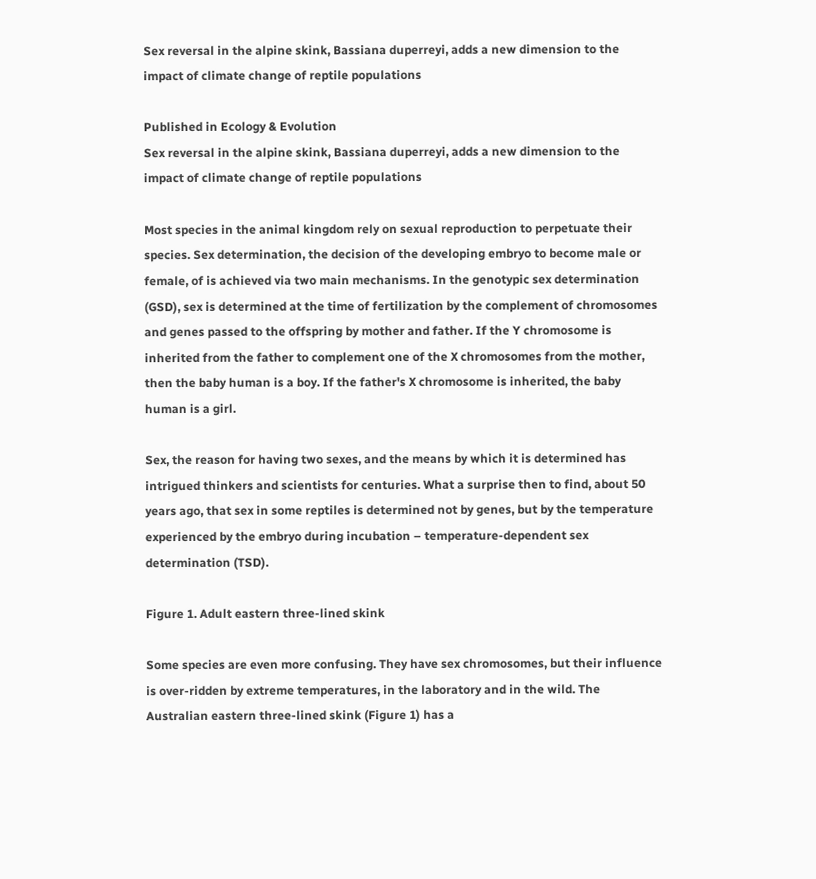Sex reversal in the alpine skink, Bassiana duperreyi, adds a new dimension to the impact of climate change of reptile populations

Published in Ecology & Evolution
Sex reversal in the alpine skink, Bassiana duperreyi, adds a new dimension to the impact of climate change of reptile populations

Most species in the animal kingdom rely on sexual reproduction to perpetuate their species. Sex determination, the decision of the developing embryo to become male or female, of is achieved via two main mechanisms. In the genotypic sex determination (GSD), sex is determined at the time of fertilization by the complement of chromosomes and genes passed to the offspring by mother and father. If the Y chromosome is inherited from the father to complement one of the X chromosomes from the mother, then the baby human is a boy. If the father's X chromosome is inherited, the baby human is a girl.

Sex, the reason for having two sexes, and the means by which it is determined has intrigued thinkers and scientists for centuries. What a surprise then to find, about 50 years ago, that sex in some reptiles is determined not by genes, but by the temperature experienced by the embryo during incubation – temperature-dependent sex determination (TSD).

Figure 1. Adult eastern three-lined skink

Some species are even more confusing. They have sex chromosomes, but their influence is over-ridden by extreme temperatures, in the laboratory and in the wild. The Australian eastern three-lined skink (Figure 1) has a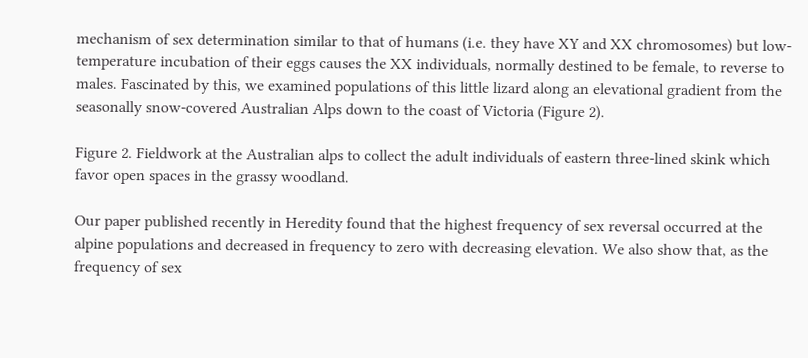mechanism of sex determination similar to that of humans (i.e. they have XY and XX chromosomes) but low-temperature incubation of their eggs causes the XX individuals, normally destined to be female, to reverse to males. Fascinated by this, we examined populations of this little lizard along an elevational gradient from the seasonally snow-covered Australian Alps down to the coast of Victoria (Figure 2).

Figure 2. Fieldwork at the Australian alps to collect the adult individuals of eastern three-lined skink which favor open spaces in the grassy woodland.

Our paper published recently in Heredity found that the highest frequency of sex reversal occurred at the alpine populations and decreased in frequency to zero with decreasing elevation. We also show that, as the frequency of sex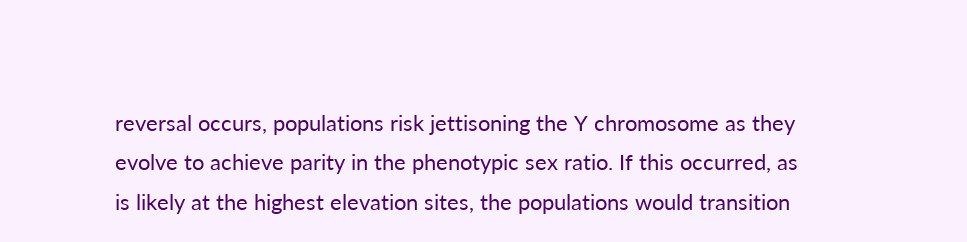reversal occurs, populations risk jettisoning the Y chromosome as they evolve to achieve parity in the phenotypic sex ratio. If this occurred, as is likely at the highest elevation sites, the populations would transition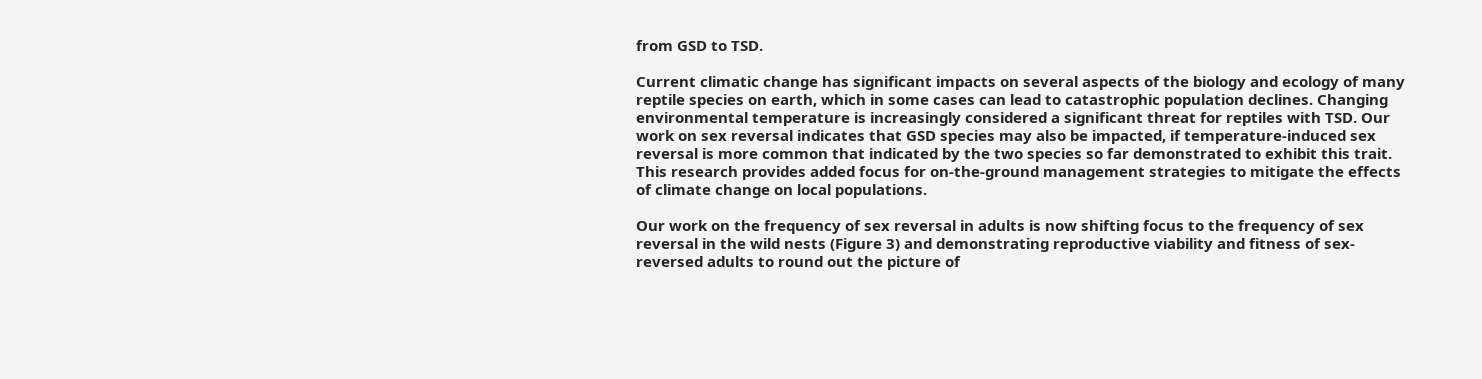from GSD to TSD.

Current climatic change has significant impacts on several aspects of the biology and ecology of many reptile species on earth, which in some cases can lead to catastrophic population declines. Changing environmental temperature is increasingly considered a significant threat for reptiles with TSD. Our work on sex reversal indicates that GSD species may also be impacted, if temperature-induced sex reversal is more common that indicated by the two species so far demonstrated to exhibit this trait. This research provides added focus for on-the-ground management strategies to mitigate the effects of climate change on local populations.

Our work on the frequency of sex reversal in adults is now shifting focus to the frequency of sex reversal in the wild nests (Figure 3) and demonstrating reproductive viability and fitness of sex-reversed adults to round out the picture of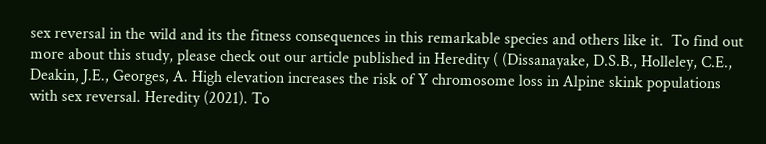sex reversal in the wild and its the fitness consequences in this remarkable species and others like it.  To find out more about this study, please check out our article published in Heredity ( (Dissanayake, D.S.B., Holleley, C.E., Deakin, J.E., Georges, A. High elevation increases the risk of Y chromosome loss in Alpine skink populations with sex reversal. Heredity (2021). To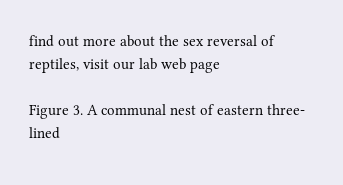find out more about the sex reversal of reptiles, visit our lab web page

Figure 3. A communal nest of eastern three-lined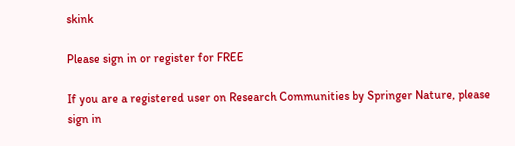skink

Please sign in or register for FREE

If you are a registered user on Research Communities by Springer Nature, please sign in